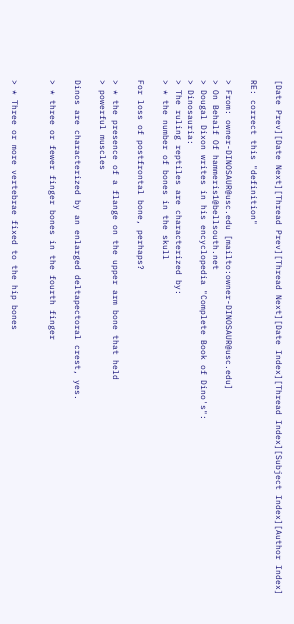[Date Prev][Date Next][Thread Prev][Thread Next][Date Index][Thread Index][Subject Index][Author Index]

RE: correct this "definition"

> From: owner-DINOSAUR@usc.edu [mailto:owner-DINOSAUR@usc.edu]
> On Behalf Of hammeris1@bellsouth.net
> Dougal Dixon writes in his encyclopedia "Complete Book of Dino's":
> Dinosauria:
> The ruling reptiles are characterized by:
> * the number of bones in the skull

For loss of postfrontal bone, perhaps?

> * the presence of a flange on the upper arm bone that held
> powerful muscles

Dinos are characterized by an enlarged deltapectoral crest, yes.

> * three or fewer finger bones in the fourth finger


> * Three or more vertebrae fixed to the hip bones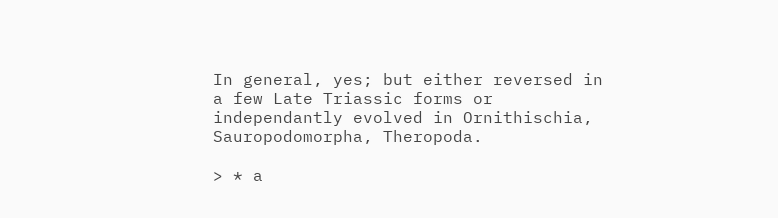In general, yes; but either reversed in a few Late Triassic forms or
independantly evolved in Ornithischia, Sauropodomorpha, Theropoda.

> * a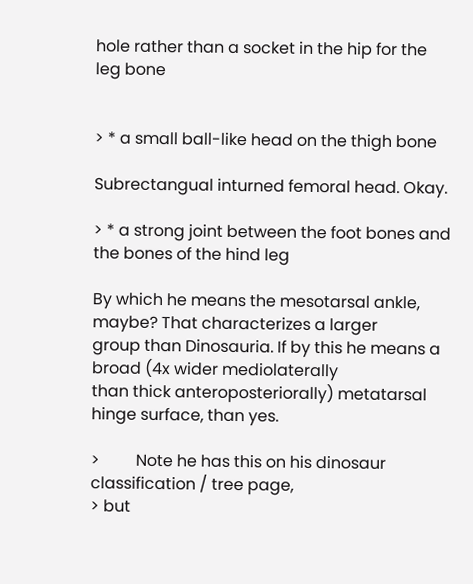hole rather than a socket in the hip for the leg bone


> * a small ball-like head on the thigh bone

Subrectangual inturned femoral head. Okay.

> * a strong joint between the foot bones and the bones of the hind leg

By which he means the mesotarsal ankle, maybe? That characterizes a larger
group than Dinosauria. If by this he means a broad (4x wider mediolaterally
than thick anteroposteriorally) metatarsal hinge surface, than yes.

>         Note he has this on his dinosaur classification / tree page,
> but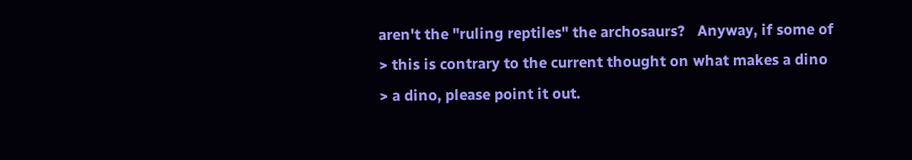aren't the "ruling reptiles" the archosaurs?   Anyway, if some of
> this is contrary to the current thought on what makes a dino
> a dino, please point it out.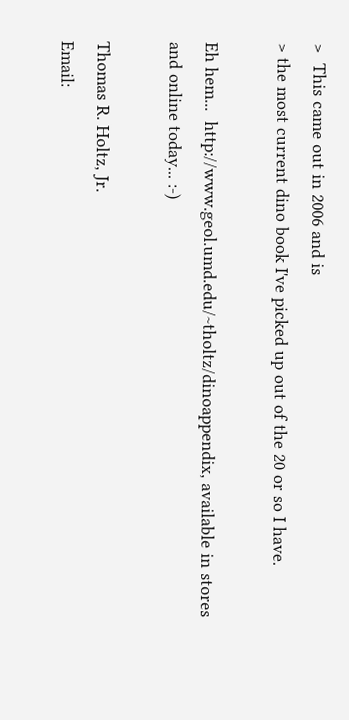>  This came out in 2006 and is
> the most current dino book I've picked up out of the 20 or so I have.

Eh hem...  http://www.geol.umd.edu/~tholtz/dinoappendix, available in stores
and online today... :-)

Thomas R. Holtz, Jr.
Email: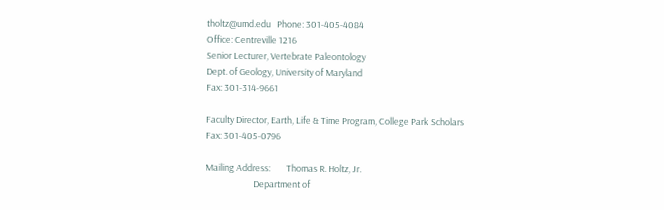tholtz@umd.edu   Phone: 301-405-4084
Office: Centreville 1216
Senior Lecturer, Vertebrate Paleontology
Dept. of Geology, University of Maryland
Fax: 301-314-9661

Faculty Director, Earth, Life & Time Program, College Park Scholars
Fax: 301-405-0796

Mailing Address:        Thomas R. Holtz, Jr.
                        Department of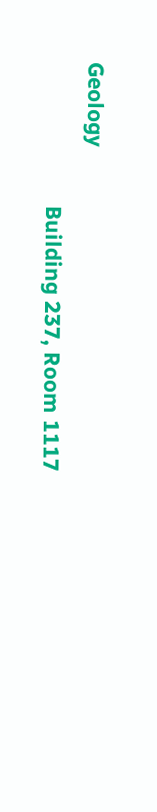Geology
                        Building 237, Room 1117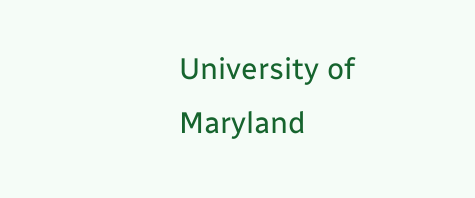University of Maryland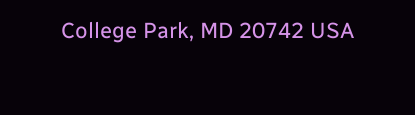College Park, MD 20742 USA